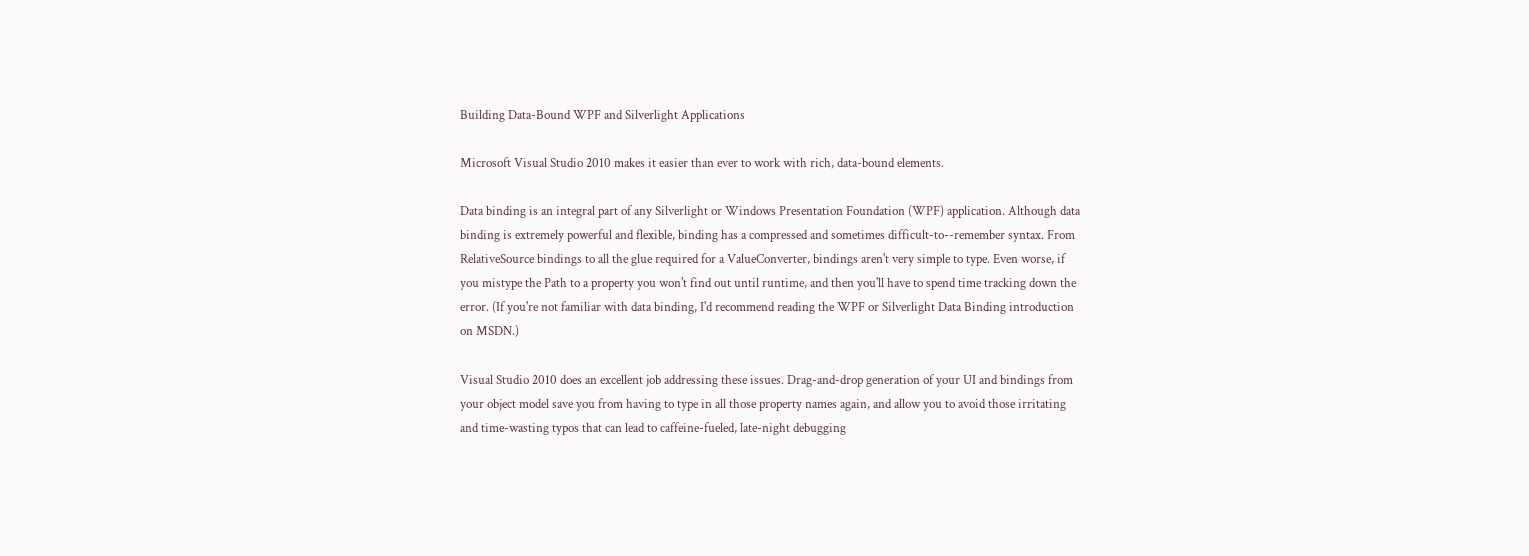Building Data-Bound WPF and Silverlight Applications

Microsoft Visual Studio 2010 makes it easier than ever to work with rich, data-bound elements.

Data binding is an integral part of any Silverlight or Windows Presentation Foundation (WPF) application. Although data binding is extremely powerful and flexible, binding has a compressed and sometimes difficult-to--remember syntax. From RelativeSource bindings to all the glue required for a ValueConverter, bindings aren't very simple to type. Even worse, if you mistype the Path to a property you won't find out until runtime, and then you'll have to spend time tracking down the error. (If you're not familiar with data binding, I'd recommend reading the WPF or Silverlight Data Binding introduction on MSDN.)

Visual Studio 2010 does an excellent job addressing these issues. Drag-and-drop generation of your UI and bindings from your object model save you from having to type in all those property names again, and allow you to avoid those irritating and time-wasting typos that can lead to caffeine-fueled, late-night debugging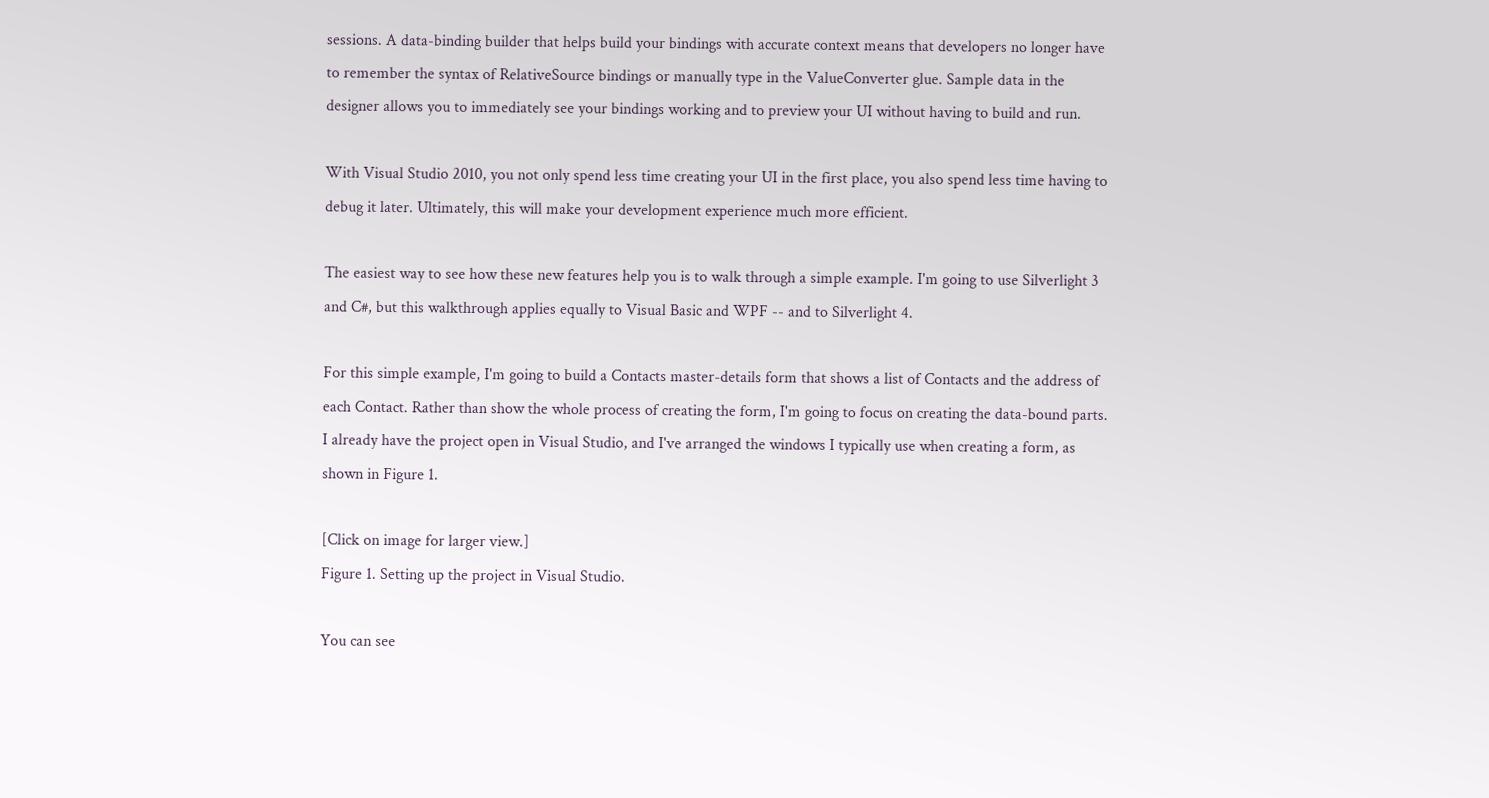sessions. A data-binding builder that helps build your bindings with accurate context means that developers no longer have to remember the syntax of RelativeSource bindings or manually type in the ValueConverter glue. Sample data in the designer allows you to immediately see your bindings working and to preview your UI without having to build and run.

With Visual Studio 2010, you not only spend less time creating your UI in the first place, you also spend less time having to debug it later. Ultimately, this will make your development experience much more efficient.

The easiest way to see how these new features help you is to walk through a simple example. I'm going to use Silverlight 3 and C#, but this walkthrough applies equally to Visual Basic and WPF -- and to Silverlight 4.

For this simple example, I'm going to build a Contacts master-details form that shows a list of Contacts and the address of each Contact. Rather than show the whole process of creating the form, I'm going to focus on creating the data-bound parts. I already have the project open in Visual Studio, and I've arranged the windows I typically use when creating a form, as shown in Figure 1.

[Click on image for larger view.]
Figure 1. Setting up the project in Visual Studio.

You can see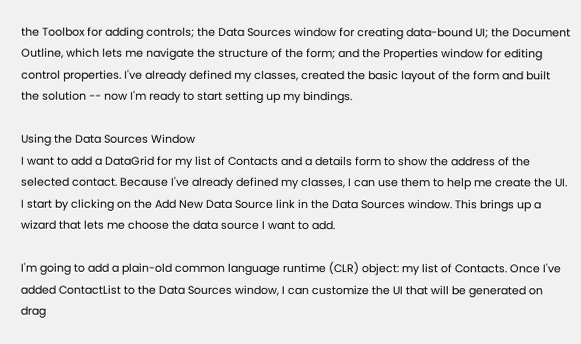the Toolbox for adding controls; the Data Sources window for creating data-bound UI; the Document Outline, which lets me navigate the structure of the form; and the Properties window for editing control properties. I've already defined my classes, created the basic layout of the form and built the solution -- now I'm ready to start setting up my bindings.

Using the Data Sources Window
I want to add a DataGrid for my list of Contacts and a details form to show the address of the selected contact. Because I've already defined my classes, I can use them to help me create the UI. I start by clicking on the Add New Data Source link in the Data Sources window. This brings up a wizard that lets me choose the data source I want to add.

I'm going to add a plain-old common language runtime (CLR) object: my list of Contacts. Once I've added ContactList to the Data Sources window, I can customize the UI that will be generated on drag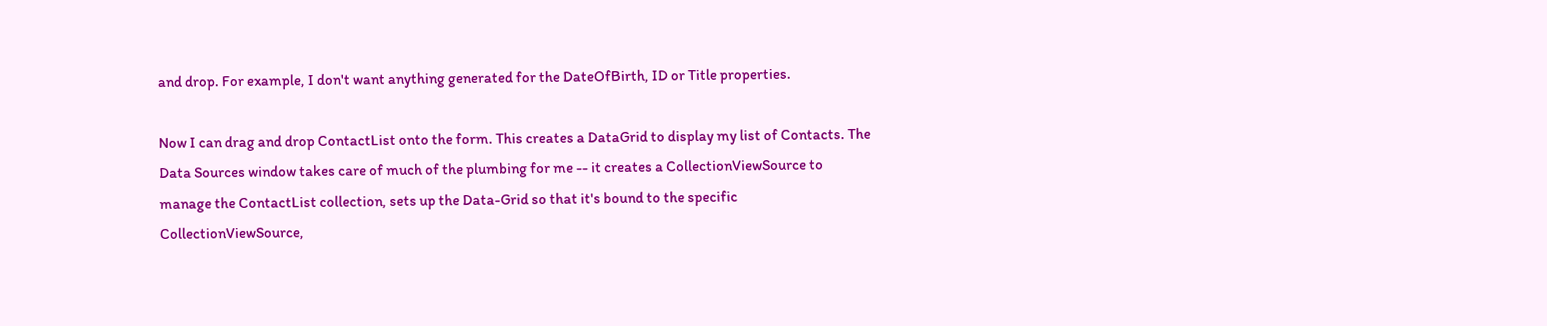and drop. For example, I don't want anything generated for the DateOfBirth, ID or Title properties.

Now I can drag and drop ContactList onto the form. This creates a DataGrid to display my list of Contacts. The Data Sources window takes care of much of the plumbing for me -- it creates a CollectionViewSource to manage the ContactList collection, sets up the Data-Grid so that it's bound to the specific CollectionViewSource,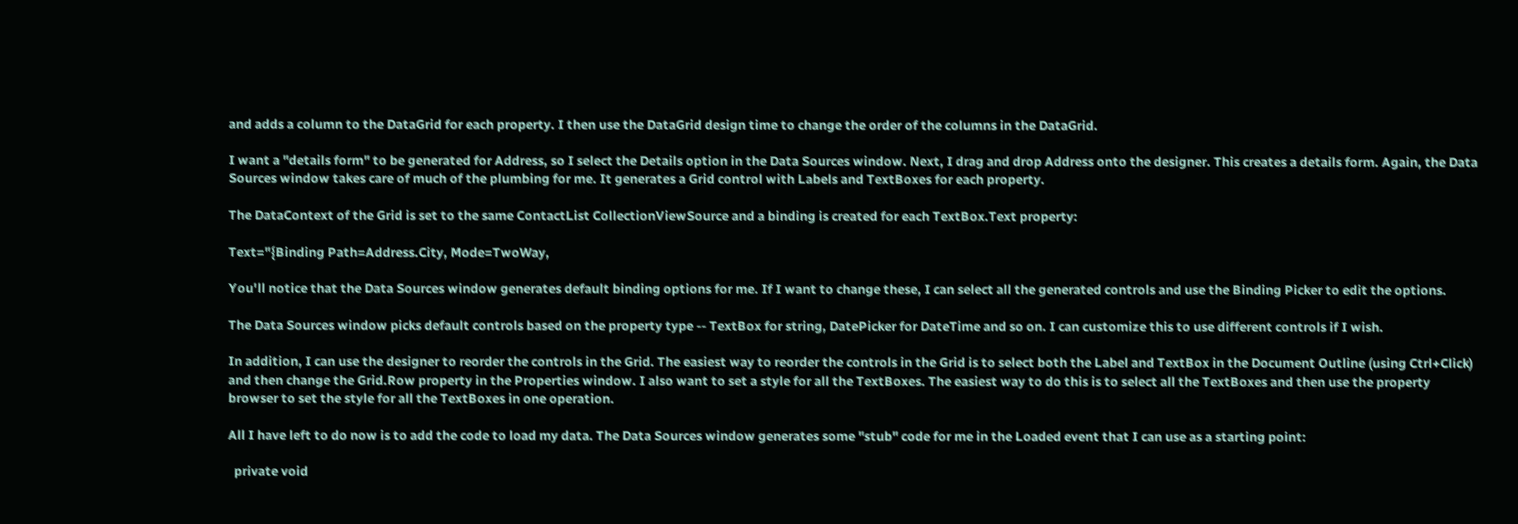and adds a column to the DataGrid for each property. I then use the DataGrid design time to change the order of the columns in the DataGrid.

I want a "details form" to be generated for Address, so I select the Details option in the Data Sources window. Next, I drag and drop Address onto the designer. This creates a details form. Again, the Data Sources window takes care of much of the plumbing for me. It generates a Grid control with Labels and TextBoxes for each property.

The DataContext of the Grid is set to the same ContactList CollectionViewSource and a binding is created for each TextBox.Text property:

Text="{Binding Path=Address.City, Mode=TwoWay,

You'll notice that the Data Sources window generates default binding options for me. If I want to change these, I can select all the generated controls and use the Binding Picker to edit the options.

The Data Sources window picks default controls based on the property type -- TextBox for string, DatePicker for DateTime and so on. I can customize this to use different controls if I wish.

In addition, I can use the designer to reorder the controls in the Grid. The easiest way to reorder the controls in the Grid is to select both the Label and TextBox in the Document Outline (using Ctrl+Click) and then change the Grid.Row property in the Properties window. I also want to set a style for all the TextBoxes. The easiest way to do this is to select all the TextBoxes and then use the property browser to set the style for all the TextBoxes in one operation.

All I have left to do now is to add the code to load my data. The Data Sources window generates some "stub" code for me in the Loaded event that I can use as a starting point:

  private void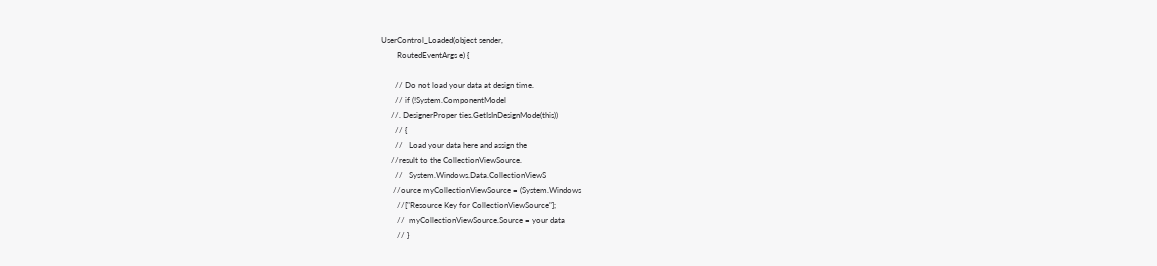UserControl_Loaded(object sender,
        RoutedEventArgs e) {

       // Do not load your data at design time.
       // if (!System.ComponentModel
     //. DesignerProper ties.GetIsInDesignMode(this))
       // {
       //   Load your data here and assign the
     //result to the CollectionViewSource.
       //   System.Windows.Data.CollectionViewS
      //ource myCollectionViewSource = (System.Windows
        //["Resource Key for CollectionViewSource"];
        //  myCollectionViewSource.Source = your data
        // }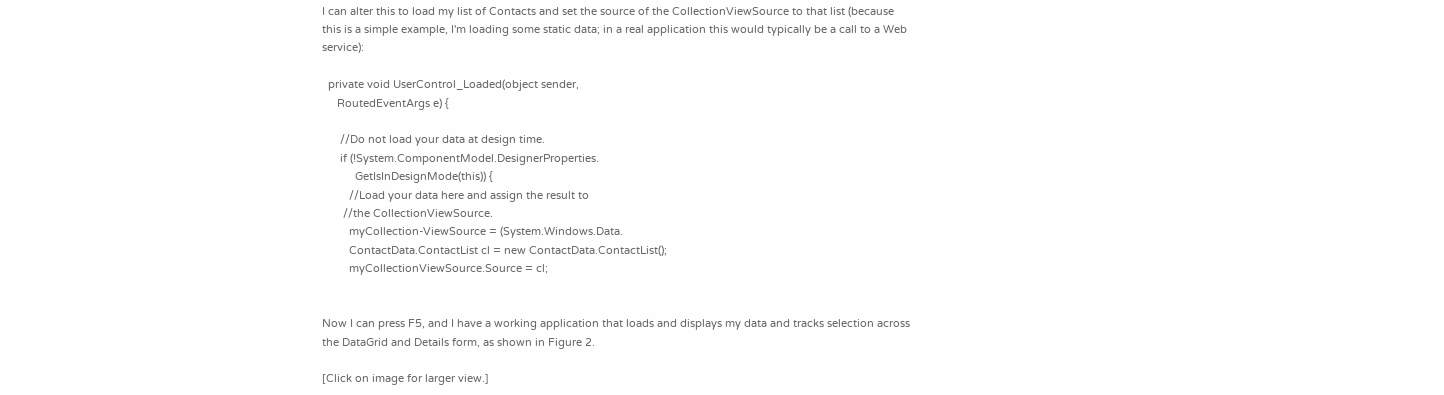I can alter this to load my list of Contacts and set the source of the CollectionViewSource to that list (because this is a simple example, I'm loading some static data; in a real application this would typically be a call to a Web service):

  private void UserControl_Loaded(object sender,
     RoutedEventArgs e) {

      //Do not load your data at design time.
      if (!System.ComponentModel.DesignerProperties.
           GetIsInDesignMode(this)) {
         //Load your data here and assign the result to
       //the CollectionViewSource.
         myCollection-ViewSource = (System.Windows.Data.
         ContactData.ContactList cl = new ContactData.ContactList();
         myCollectionViewSource.Source = cl;


Now I can press F5, and I have a working application that loads and displays my data and tracks selection across the DataGrid and Details form, as shown in Figure 2.

[Click on image for larger view.]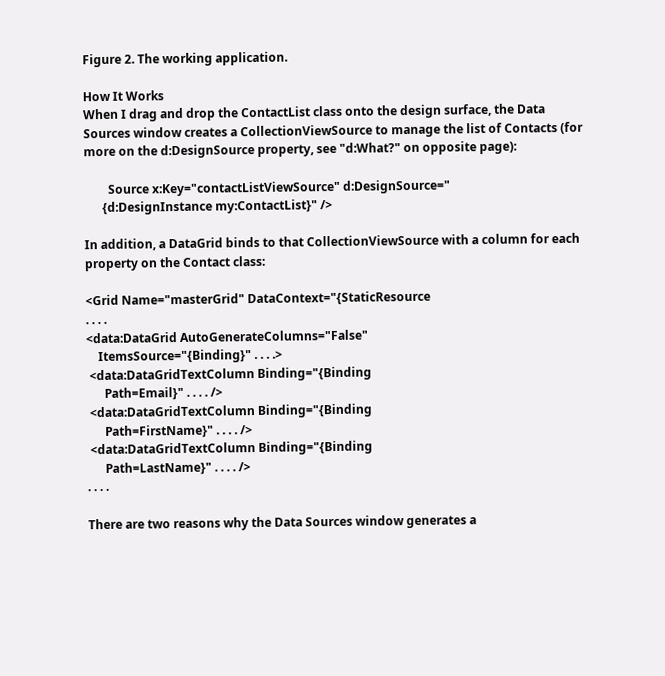Figure 2. The working application.

How It Works
When I drag and drop the ContactList class onto the design surface, the Data Sources window creates a CollectionViewSource to manage the list of Contacts (for more on the d:DesignSource property, see "d:What?" on opposite page):

        Source x:Key="contactListViewSource" d:DesignSource="
      {d:DesignInstance my:ContactList}" />

In addition, a DataGrid binds to that CollectionViewSource with a column for each property on the Contact class:

<Grid Name="masterGrid" DataContext="{StaticResource
. . . .
<data:DataGrid AutoGenerateColumns="False"
    ItemsSource="{Binding}" . . . .>
 <data:DataGridTextColumn Binding="{Binding
      Path=Email}" . . . . />
 <data:DataGridTextColumn Binding="{Binding
      Path=FirstName}" . . . . />
 <data:DataGridTextColumn Binding="{Binding
      Path=LastName}" . . . . />
. . . .

There are two reasons why the Data Sources window generates a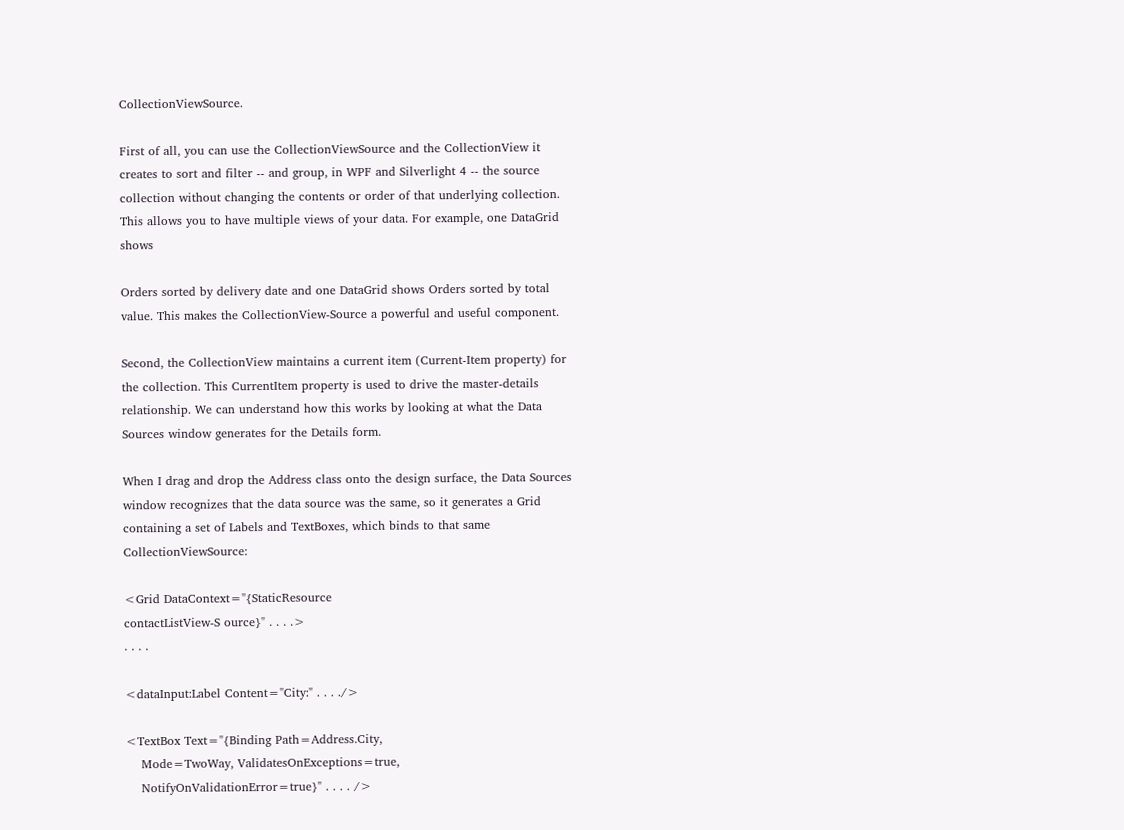CollectionViewSource.

First of all, you can use the CollectionViewSource and the CollectionView it creates to sort and filter -- and group, in WPF and Silverlight 4 -- the source collection without changing the contents or order of that underlying collection. This allows you to have multiple views of your data. For example, one DataGrid shows

Orders sorted by delivery date and one DataGrid shows Orders sorted by total value. This makes the CollectionView-Source a powerful and useful component.

Second, the CollectionView maintains a current item (Current-Item property) for the collection. This CurrentItem property is used to drive the master-details relationship. We can understand how this works by looking at what the Data Sources window generates for the Details form.

When I drag and drop the Address class onto the design surface, the Data Sources window recognizes that the data source was the same, so it generates a Grid containing a set of Labels and TextBoxes, which binds to that same CollectionViewSource:

<Grid DataContext="{StaticResource
contactListView-S ource}" . . . .>
. . . .

<dataInput:Label Content="City:" . . . ./>

<TextBox Text="{Binding Path=Address.City,
    Mode=TwoWay, ValidatesOnExceptions=true,
    NotifyOnValidationError=true}" . . . . />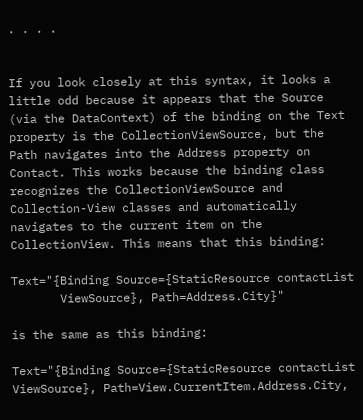. . . .


If you look closely at this syntax, it looks a little odd because it appears that the Source (via the DataContext) of the binding on the Text property is the CollectionViewSource, but the Path navigates into the Address property on Contact. This works because the binding class recognizes the CollectionViewSource and Collection-View classes and automatically navigates to the current item on the CollectionView. This means that this binding:

Text="{Binding Source={StaticResource contactList
       ViewSource}, Path=Address.City}"

is the same as this binding:

Text="{Binding Source={StaticResource contactList
ViewSource}, Path=View.CurrentItem.Address.City,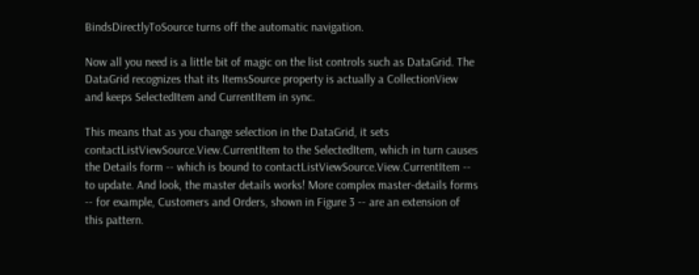BindsDirectlyToSource turns off the automatic navigation.

Now all you need is a little bit of magic on the list controls such as DataGrid. The DataGrid recognizes that its ItemsSource property is actually a CollectionView and keeps SelectedItem and CurrentItem in sync.

This means that as you change selection in the DataGrid, it sets contactListViewSource.View.CurrentItem to the SelectedItem, which in turn causes the Details form -- which is bound to contactListViewSource.View.CurrentItem -- to update. And look, the master details works! More complex master-details forms -- for example, Customers and Orders, shown in Figure 3 -- are an extension of this pattern.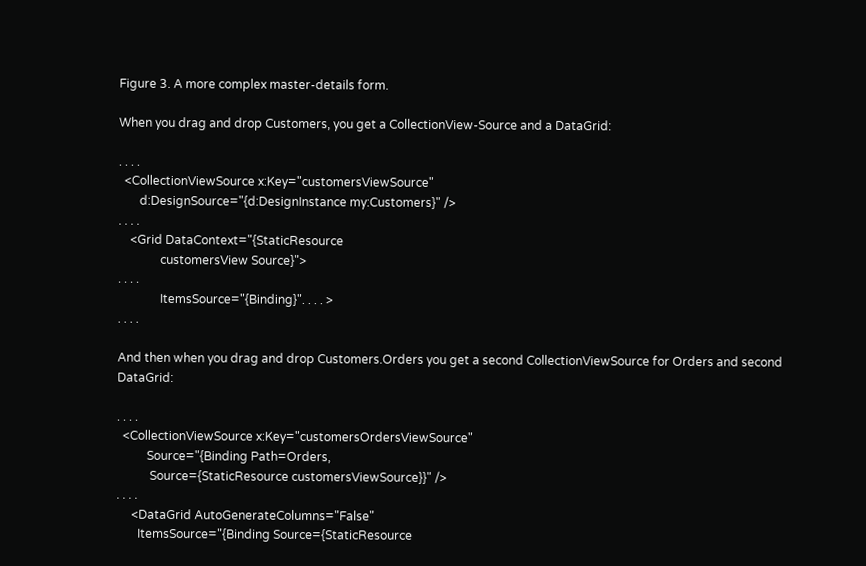Figure 3. A more complex master-details form.

When you drag and drop Customers, you get a CollectionView-Source and a DataGrid:

. . . .
  <CollectionViewSource x:Key="customersViewSource"
       d:DesignSource="{d:DesignInstance my:Customers}" />
. . . .
    <Grid DataContext="{StaticResource
              customersView Source}">
. . . .
              ItemsSource="{Binding}". . . . >
. . . .

And then when you drag and drop Customers.Orders you get a second CollectionViewSource for Orders and second DataGrid:

. . . .
  <CollectionViewSource x:Key="customersOrdersViewSource"
          Source="{Binding Path=Orders,
           Source={StaticResource customersViewSource}}" />
. . . .
     <DataGrid AutoGenerateColumns="False"
       ItemsSource="{Binding Source={StaticResource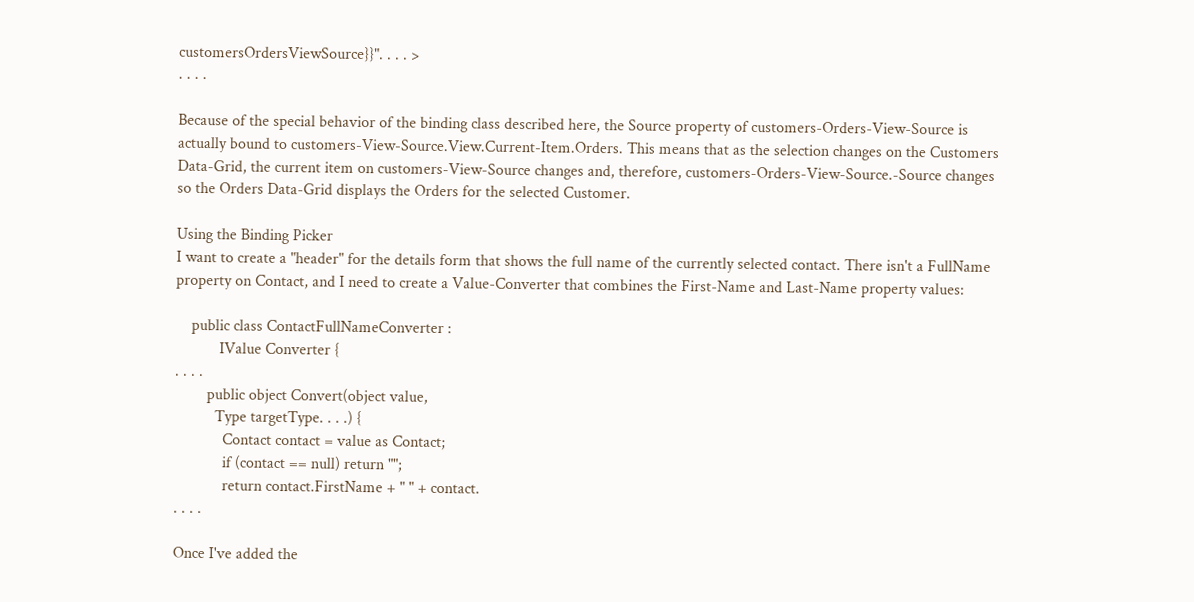customersOrdersViewSource}}". . . . >
. . . .

Because of the special behavior of the binding class described here, the Source property of customers-Orders-View-Source is actually bound to customers-View-Source.View.Current-Item.Orders. This means that as the selection changes on the Customers Data-Grid, the current item on customers-View-Source changes and, therefore, customers-Orders-View-Source.-Source changes so the Orders Data-Grid displays the Orders for the selected Customer.

Using the Binding Picker
I want to create a "header" for the details form that shows the full name of the currently selected contact. There isn't a FullName property on Contact, and I need to create a Value-Converter that combines the First-Name and Last-Name property values:

    public class ContactFullNameConverter :
           IValue Converter {
. . . .
        public object Convert(object value,
          Type targetType. . . .) {
            Contact contact = value as Contact;
            if (contact == null) return "";
            return contact.FirstName + " " + contact.
. . . .

Once I've added the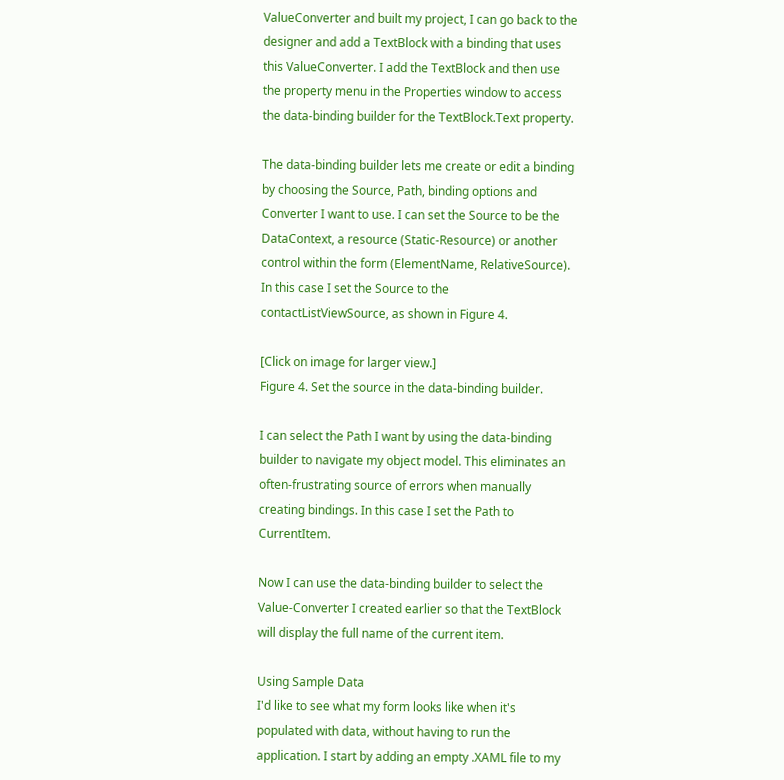ValueConverter and built my project, I can go back to the designer and add a TextBlock with a binding that uses this ValueConverter. I add the TextBlock and then use the property menu in the Properties window to access the data-binding builder for the TextBlock.Text property.

The data-binding builder lets me create or edit a binding by choosing the Source, Path, binding options and Converter I want to use. I can set the Source to be the DataContext, a resource (Static-Resource) or another control within the form (ElementName, RelativeSource). In this case I set the Source to the contactListViewSource, as shown in Figure 4.

[Click on image for larger view.]
Figure 4. Set the source in the data-binding builder.

I can select the Path I want by using the data-binding builder to navigate my object model. This eliminates an often-frustrating source of errors when manually creating bindings. In this case I set the Path to CurrentItem.

Now I can use the data-binding builder to select the Value-Converter I created earlier so that the TextBlock will display the full name of the current item.

Using Sample Data
I'd like to see what my form looks like when it's populated with data, without having to run the application. I start by adding an empty .XAML file to my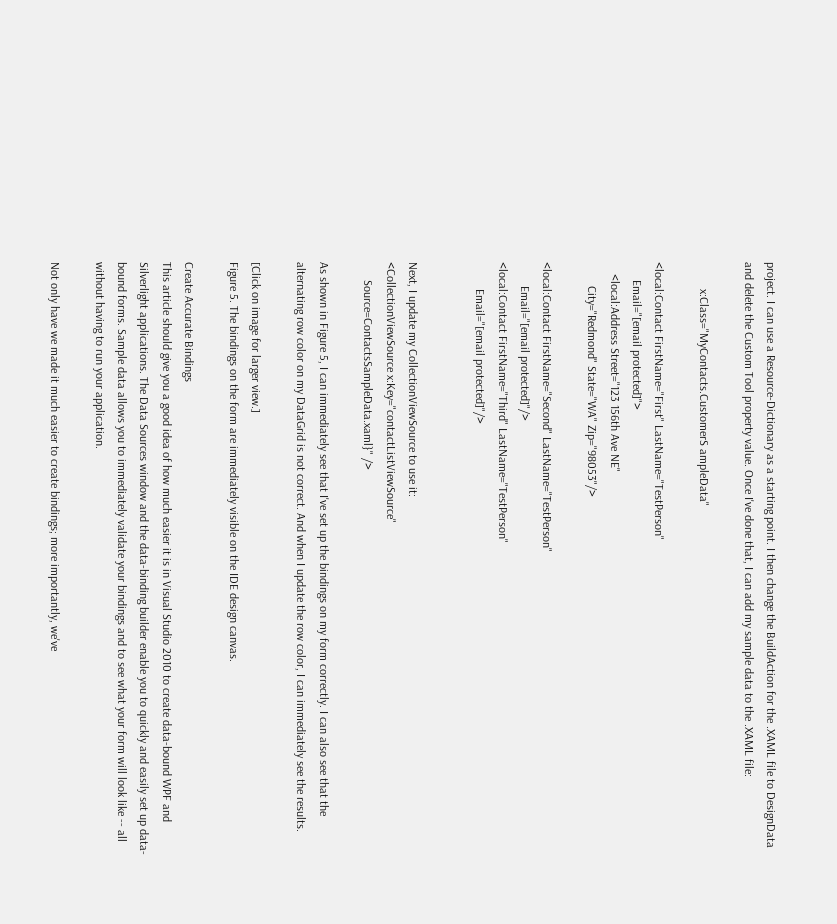project. I can use a Resource-Dictionary as a starting point. I then change the BuildAction for the .XAML file to DesignData and delete the Custom Tool property value. Once I've done that, I can add my sample data to the .XAML file:

         x:Class="MyContacts.CustomerS ampleData"

<local:Contact FirstName="First" LastName="TestPerson"
      Email="[email protected]">
    <local:Address Street="123 156th Ave NE"
        City="Redmond" State="WA" Zip="98053"/>

<local:Contact FirstName="Second" LastName="TestPerson"
        Email="[email protected]"/>
<local:Contact FirstName="Third" LastName="TestPerson"
         Email="[email protected]"/>


Next, I update my CollectionViewSource to use it:
<CollectionViewSource x:Key="contactListViewSource"
      Source=ContactsSampleData.xaml}" />

As shown in Figure 5, I can immediately see that I've set up the bindings on my form correctly. I can also see that the alternating row color on my DataGrid is not correct. And when I update the row color, I can immediately see the results.

[Click on image for larger view.]
Figure 5. The bindings on the form are immediately visible on the IDE design canvas.

Create Accurate Bindings
This article should give you a good idea of how much easier it is in Visual Studio 2010 to create data-bound WPF and Silverlight applications. The Data Sources window and the data-binding builder enable you to quickly and easily set up data-bound forms. Sample data allows you to immediately validate your bindings and to see what your form will look like -- all without having to run your application.

Not only have we made it much easier to create bindings; more importantly, we've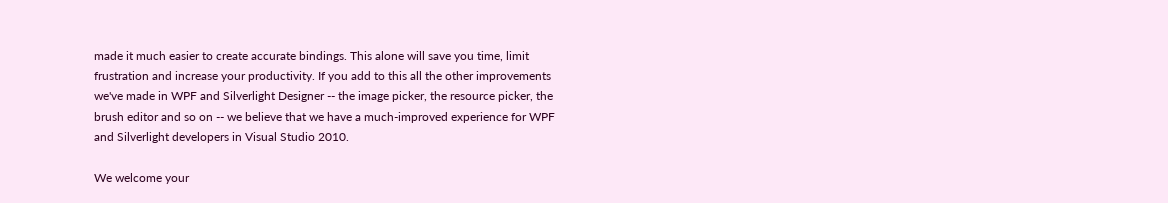made it much easier to create accurate bindings. This alone will save you time, limit frustration and increase your productivity. If you add to this all the other improvements we've made in WPF and Silverlight Designer -- the image picker, the resource picker, the brush editor and so on -- we believe that we have a much-improved experience for WPF and Silverlight developers in Visual Studio 2010.

We welcome your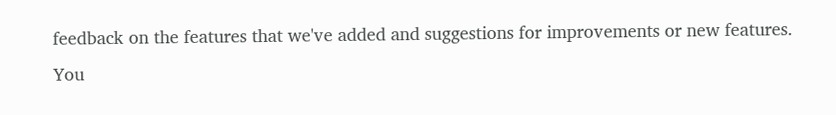feedback on the features that we've added and suggestions for improvements or new features. You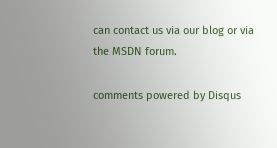can contact us via our blog or via the MSDN forum.

comments powered by Disqus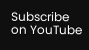Subscribe on YouTube